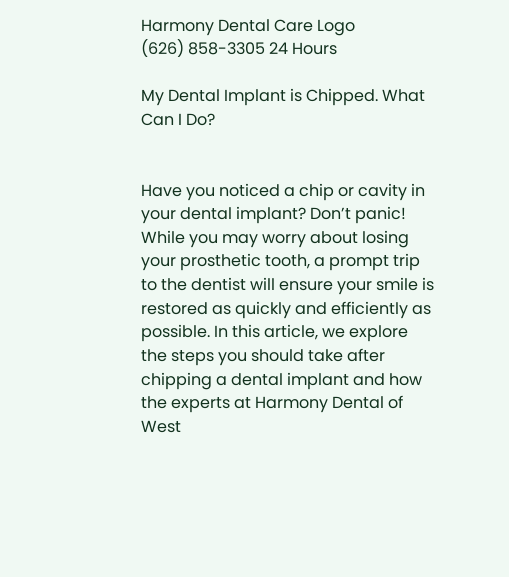Harmony Dental Care Logo
(626) 858-3305 24 Hours

My Dental Implant is Chipped. What Can I Do?


Have you noticed a chip or cavity in your dental implant? Don’t panic! While you may worry about losing your prosthetic tooth, a prompt trip to the dentist will ensure your smile is restored as quickly and efficiently as possible. In this article, we explore the steps you should take after chipping a dental implant and how the experts at Harmony Dental of West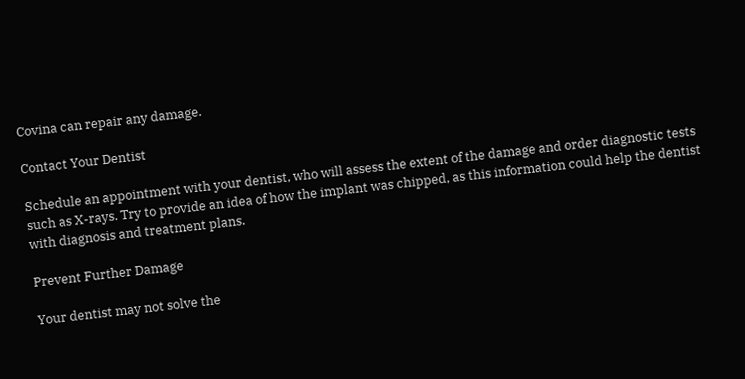Covina can repair any damage.

Contact Your Dentist

Schedule an appointment with your dentist, who will assess the extent of the damage and order diagnostic tests such as X-rays. Try to provide an idea of how the implant was chipped, as this information could help the dentist with diagnosis and treatment plans.

Prevent Further Damage

Your dentist may not solve the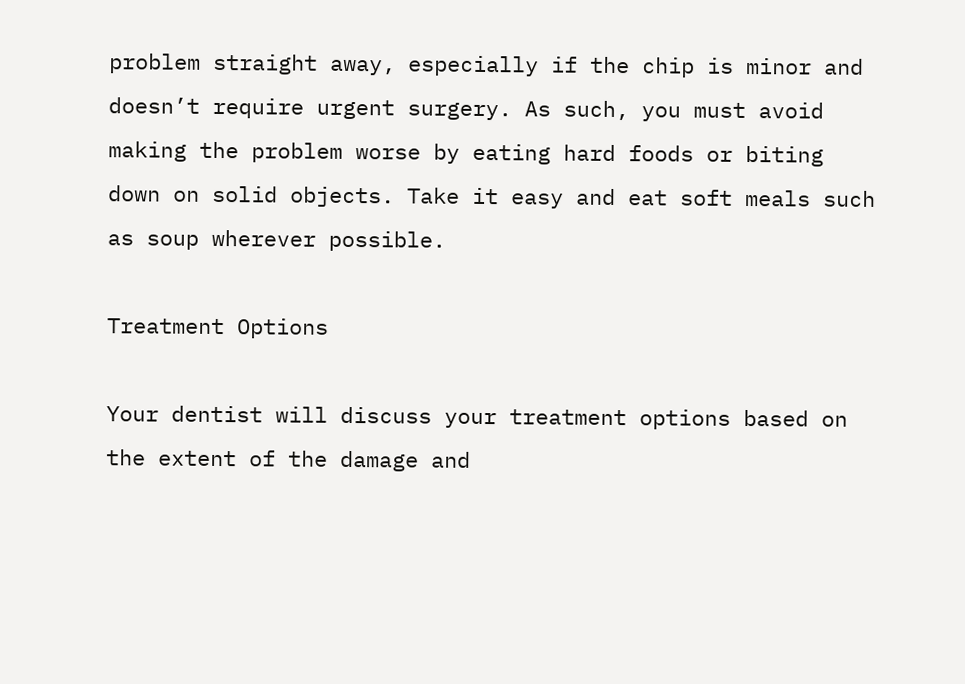problem straight away, especially if the chip is minor and doesn’t require urgent surgery. As such, you must avoid making the problem worse by eating hard foods or biting down on solid objects. Take it easy and eat soft meals such as soup wherever possible.

Treatment Options

Your dentist will discuss your treatment options based on the extent of the damage and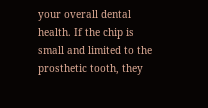your overall dental health. If the chip is small and limited to the prosthetic tooth, they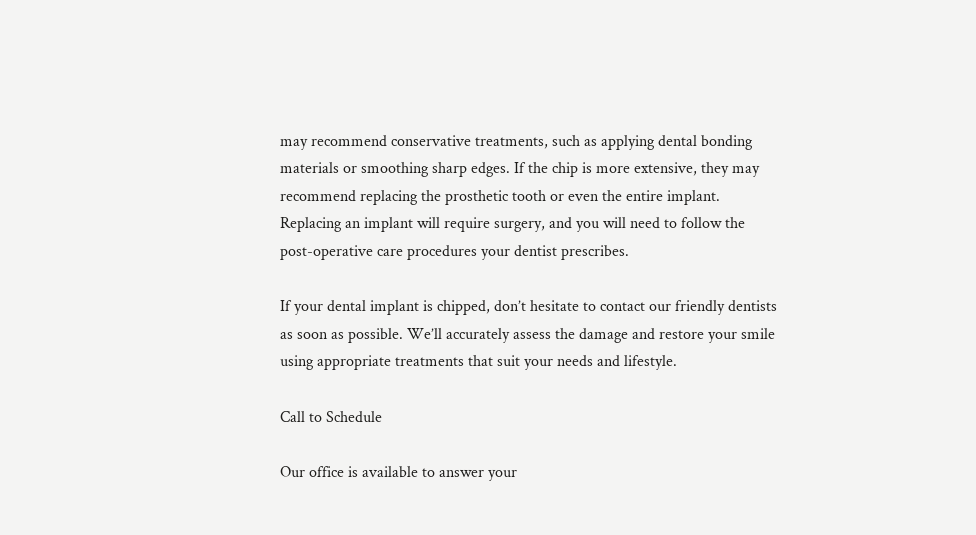may recommend conservative treatments, such as applying dental bonding materials or smoothing sharp edges. If the chip is more extensive, they may recommend replacing the prosthetic tooth or even the entire implant. Replacing an implant will require surgery, and you will need to follow the post-operative care procedures your dentist prescribes.

If your dental implant is chipped, don’t hesitate to contact our friendly dentists as soon as possible. We’ll accurately assess the damage and restore your smile using appropriate treatments that suit your needs and lifestyle.

Call to Schedule

Our office is available to answer your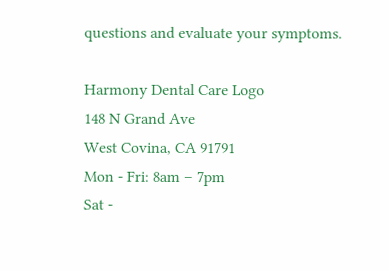questions and evaluate your symptoms.

Harmony Dental Care Logo
148 N Grand Ave
West Covina, CA 91791
Mon - Fri: 8am – 7pm
Sat -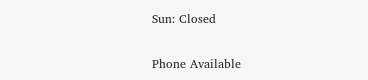Sun: Closed

Phone Available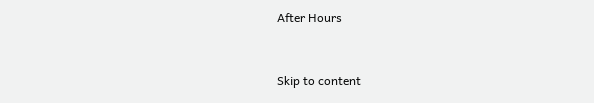After Hours


Skip to content